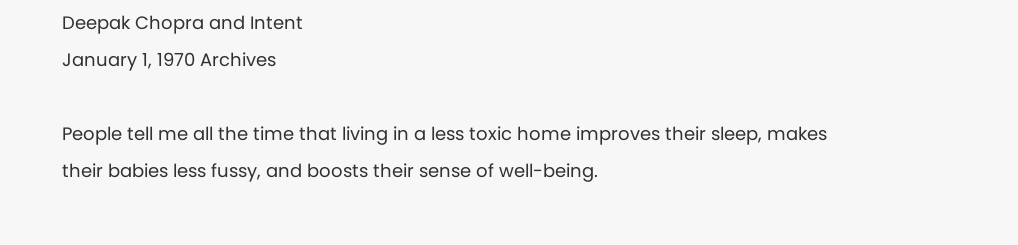Deepak Chopra and Intent
January 1, 1970 Archives

People tell me all the time that living in a less toxic home improves their sleep, makes their babies less fussy, and boosts their sense of well-being.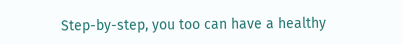Step-by-step, you too can have a healthy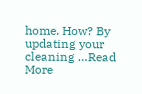home. How? By updating your cleaning …Read More